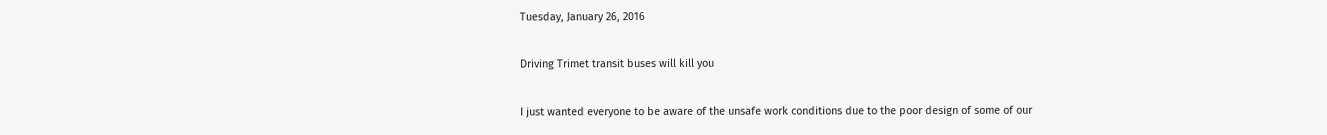Tuesday, January 26, 2016

Driving Trimet transit buses will kill you

I just wanted everyone to be aware of the unsafe work conditions due to the poor design of some of our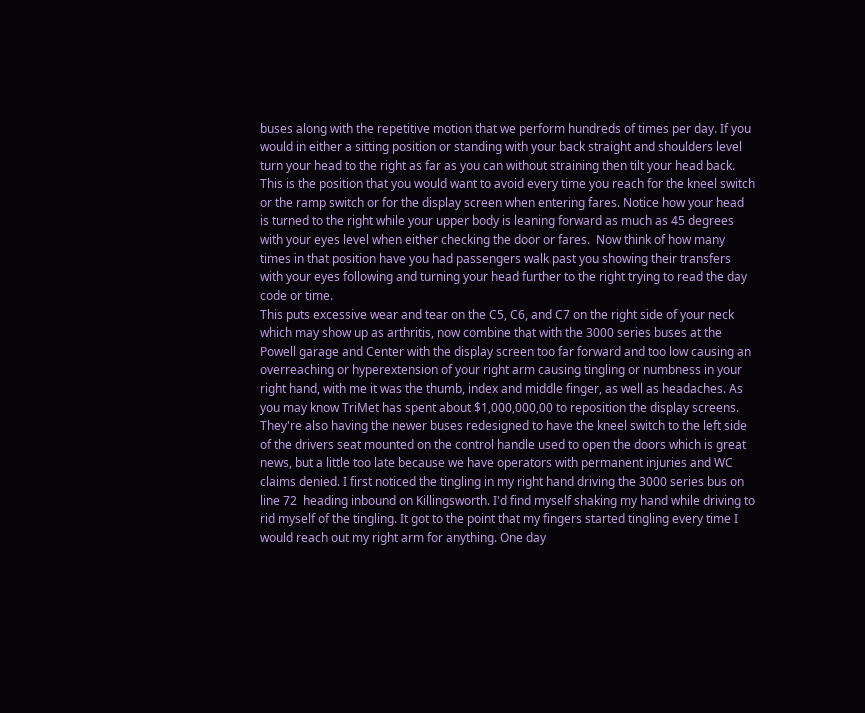buses along with the repetitive motion that we perform hundreds of times per day. If you would in either a sitting position or standing with your back straight and shoulders level turn your head to the right as far as you can without straining then tilt your head back. This is the position that you would want to avoid every time you reach for the kneel switch or the ramp switch or for the display screen when entering fares. Notice how your head is turned to the right while your upper body is leaning forward as much as 45 degrees with your eyes level when either checking the door or fares.  Now think of how many times in that position have you had passengers walk past you showing their transfers with your eyes following and turning your head further to the right trying to read the day code or time.
This puts excessive wear and tear on the C5, C6, and C7 on the right side of your neck which may show up as arthritis, now combine that with the 3000 series buses at the Powell garage and Center with the display screen too far forward and too low causing an overreaching or hyperextension of your right arm causing tingling or numbness in your right hand, with me it was the thumb, index and middle finger, as well as headaches. As you may know TriMet has spent about $1,000,000,00 to reposition the display screens. They're also having the newer buses redesigned to have the kneel switch to the left side of the drivers seat mounted on the control handle used to open the doors which is great news, but a little too late because we have operators with permanent injuries and WC claims denied. I first noticed the tingling in my right hand driving the 3000 series bus on line 72  heading inbound on Killingsworth. I'd find myself shaking my hand while driving to rid myself of the tingling. It got to the point that my fingers started tingling every time I would reach out my right arm for anything. One day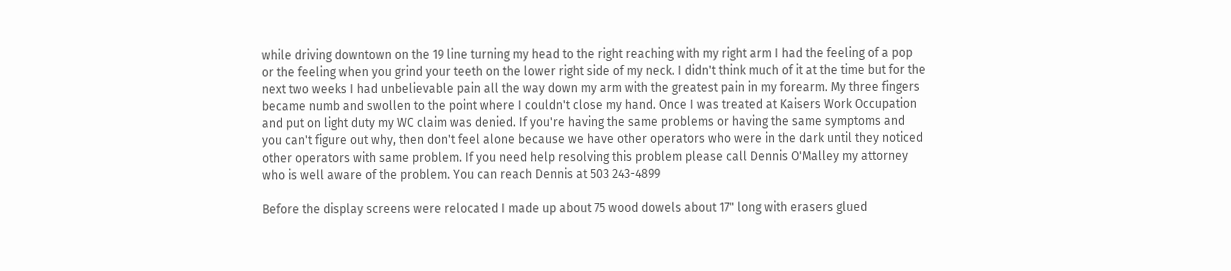while driving downtown on the 19 line turning my head to the right reaching with my right arm I had the feeling of a pop or the feeling when you grind your teeth on the lower right side of my neck. I didn't think much of it at the time but for the next two weeks I had unbelievable pain all the way down my arm with the greatest pain in my forearm. My three fingers became numb and swollen to the point where I couldn't close my hand. Once I was treated at Kaisers Work Occupation and put on light duty my WC claim was denied. If you're having the same problems or having the same symptoms and you can't figure out why, then don't feel alone because we have other operators who were in the dark until they noticed other operators with same problem. If you need help resolving this problem please call Dennis O'Malley my attorney who is well aware of the problem. You can reach Dennis at 503 243-4899

Before the display screens were relocated I made up about 75 wood dowels about 17" long with erasers glued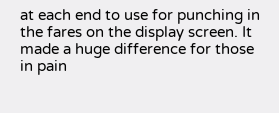at each end to use for punching in the fares on the display screen. It made a huge difference for those in pain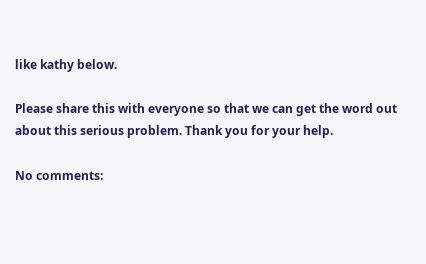like kathy below.

Please share this with everyone so that we can get the word out about this serious problem. Thank you for your help.

No comments: